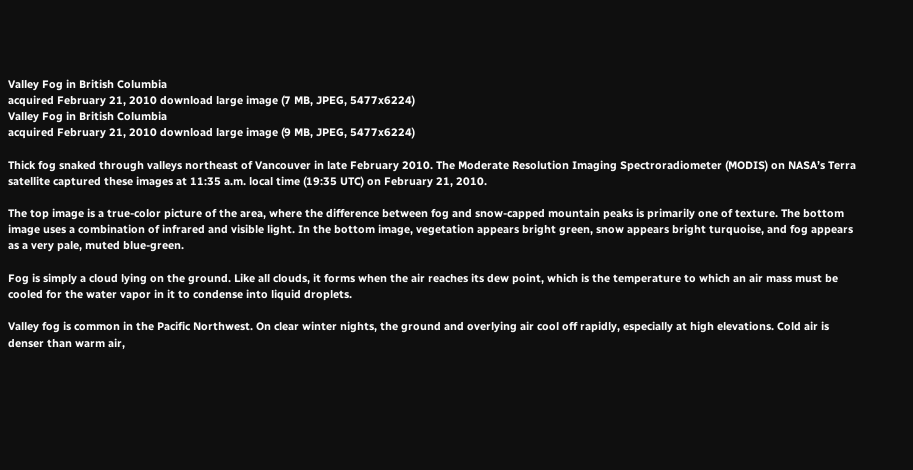Valley Fog in British Columbia
acquired February 21, 2010 download large image (7 MB, JPEG, 5477x6224)
Valley Fog in British Columbia
acquired February 21, 2010 download large image (9 MB, JPEG, 5477x6224)

Thick fog snaked through valleys northeast of Vancouver in late February 2010. The Moderate Resolution Imaging Spectroradiometer (MODIS) on NASA’s Terra satellite captured these images at 11:35 a.m. local time (19:35 UTC) on February 21, 2010.

The top image is a true-color picture of the area, where the difference between fog and snow-capped mountain peaks is primarily one of texture. The bottom image uses a combination of infrared and visible light. In the bottom image, vegetation appears bright green, snow appears bright turquoise, and fog appears as a very pale, muted blue-green.

Fog is simply a cloud lying on the ground. Like all clouds, it forms when the air reaches its dew point, which is the temperature to which an air mass must be cooled for the water vapor in it to condense into liquid droplets.

Valley fog is common in the Pacific Northwest. On clear winter nights, the ground and overlying air cool off rapidly, especially at high elevations. Cold air is denser than warm air,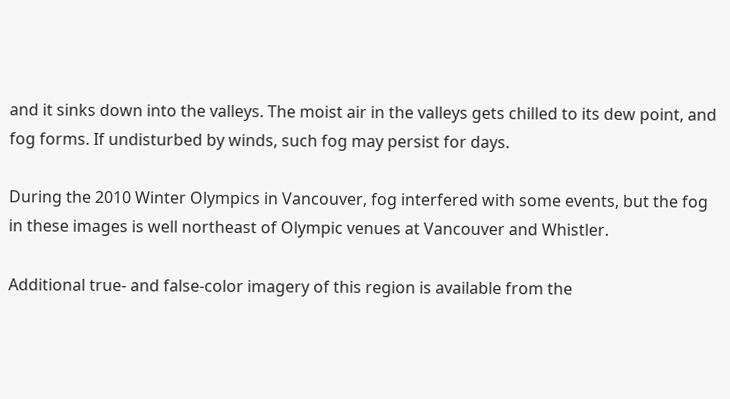and it sinks down into the valleys. The moist air in the valleys gets chilled to its dew point, and fog forms. If undisturbed by winds, such fog may persist for days.

During the 2010 Winter Olympics in Vancouver, fog interfered with some events, but the fog in these images is well northeast of Olympic venues at Vancouver and Whistler.

Additional true- and false-color imagery of this region is available from the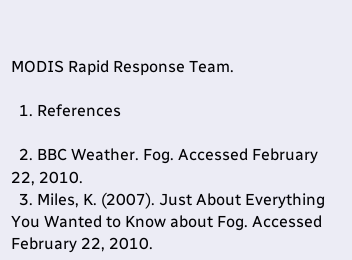MODIS Rapid Response Team.

  1. References

  2. BBC Weather. Fog. Accessed February 22, 2010.
  3. Miles, K. (2007). Just About Everything You Wanted to Know about Fog. Accessed February 22, 2010.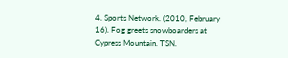4. Sports Network. (2010, February 16). Fog greets snowboarders at Cypress Mountain. TSN.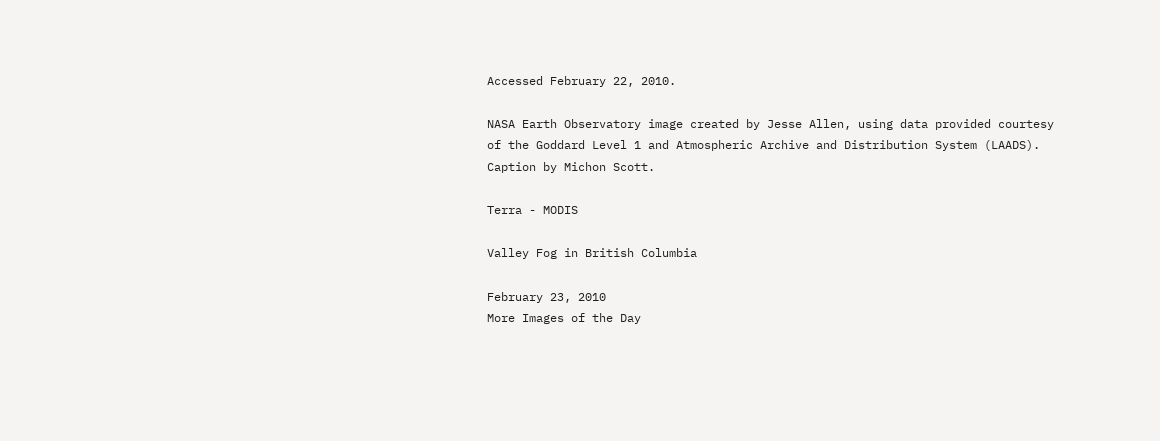Accessed February 22, 2010.

NASA Earth Observatory image created by Jesse Allen, using data provided courtesy of the Goddard Level 1 and Atmospheric Archive and Distribution System (LAADS). Caption by Michon Scott.

Terra - MODIS

Valley Fog in British Columbia

February 23, 2010
More Images of the Day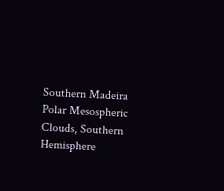Southern Madeira Polar Mesospheric Clouds, Southern Hemisphere